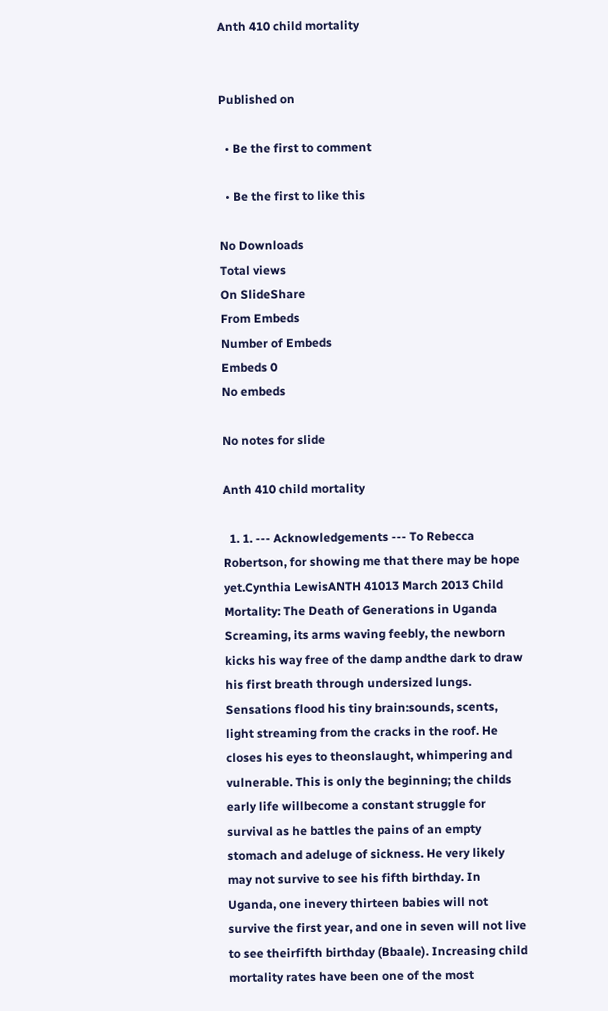Anth 410 child mortality


Published on

  • Be the first to comment

  • Be the first to like this

No Downloads
Total views
On SlideShare
From Embeds
Number of Embeds
Embeds 0
No embeds

No notes for slide

Anth 410 child mortality

  1. 1. --- Acknowledgements --- To Rebecca Robertson, for showing me that there may be hope yet.Cynthia LewisANTH 41013 March 2013 Child Mortality: The Death of Generations in Uganda Screaming, its arms waving feebly, the newborn kicks his way free of the damp andthe dark to draw his first breath through undersized lungs. Sensations flood his tiny brain:sounds, scents, light streaming from the cracks in the roof. He closes his eyes to theonslaught, whimpering and vulnerable. This is only the beginning; the childs early life willbecome a constant struggle for survival as he battles the pains of an empty stomach and adeluge of sickness. He very likely may not survive to see his fifth birthday. In Uganda, one inevery thirteen babies will not survive the first year, and one in seven will not live to see theirfifth birthday (Bbaale). Increasing child mortality rates have been one of the most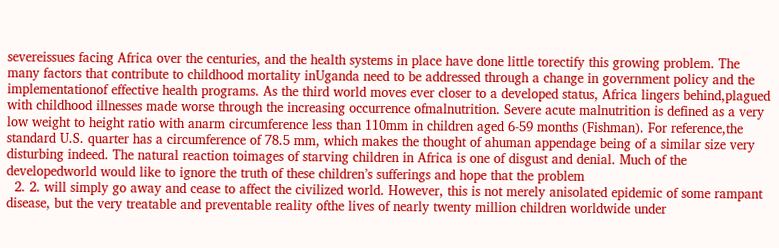severeissues facing Africa over the centuries, and the health systems in place have done little torectify this growing problem. The many factors that contribute to childhood mortality inUganda need to be addressed through a change in government policy and the implementationof effective health programs. As the third world moves ever closer to a developed status, Africa lingers behind,plagued with childhood illnesses made worse through the increasing occurrence ofmalnutrition. Severe acute malnutrition is defined as a very low weight to height ratio with anarm circumference less than 110mm in children aged 6-59 months (Fishman). For reference,the standard U.S. quarter has a circumference of 78.5 mm, which makes the thought of ahuman appendage being of a similar size very disturbing indeed. The natural reaction toimages of starving children in Africa is one of disgust and denial. Much of the developedworld would like to ignore the truth of these children’s sufferings and hope that the problem
  2. 2. will simply go away and cease to affect the civilized world. However, this is not merely anisolated epidemic of some rampant disease, but the very treatable and preventable reality ofthe lives of nearly twenty million children worldwide under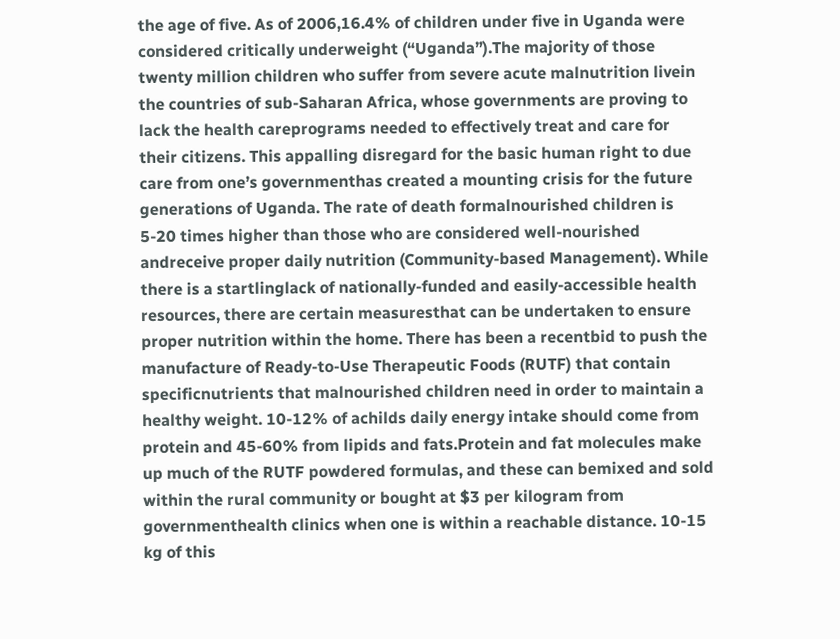the age of five. As of 2006,16.4% of children under five in Uganda were considered critically underweight (“Uganda”).The majority of those twenty million children who suffer from severe acute malnutrition livein the countries of sub-Saharan Africa, whose governments are proving to lack the health careprograms needed to effectively treat and care for their citizens. This appalling disregard for the basic human right to due care from one’s governmenthas created a mounting crisis for the future generations of Uganda. The rate of death formalnourished children is 5-20 times higher than those who are considered well-nourished andreceive proper daily nutrition (Community-based Management). While there is a startlinglack of nationally-funded and easily-accessible health resources, there are certain measuresthat can be undertaken to ensure proper nutrition within the home. There has been a recentbid to push the manufacture of Ready-to-Use Therapeutic Foods (RUTF) that contain specificnutrients that malnourished children need in order to maintain a healthy weight. 10-12% of achilds daily energy intake should come from protein and 45-60% from lipids and fats.Protein and fat molecules make up much of the RUTF powdered formulas, and these can bemixed and sold within the rural community or bought at $3 per kilogram from governmenthealth clinics when one is within a reachable distance. 10-15 kg of this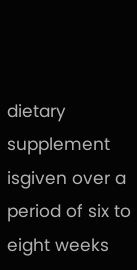dietary supplement isgiven over a period of six to eight weeks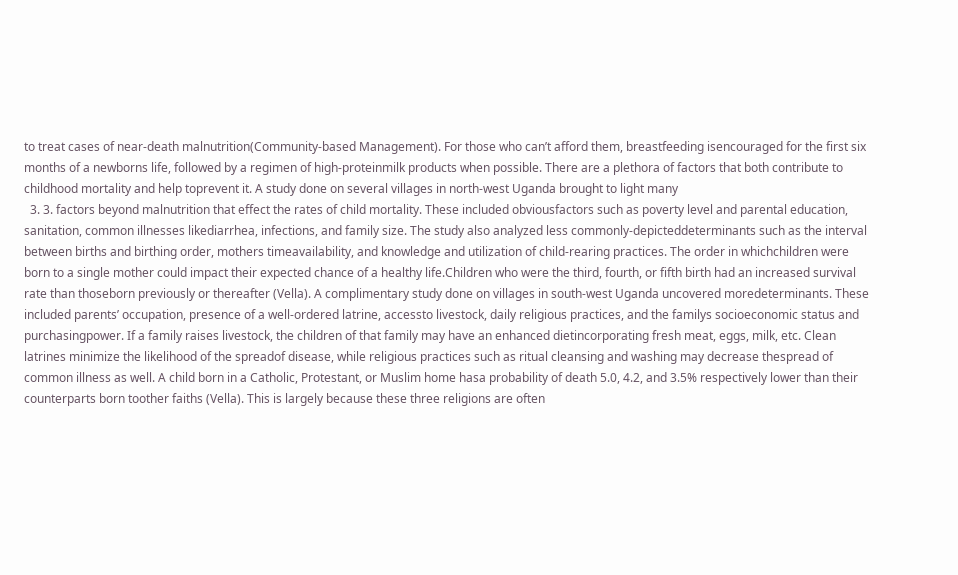to treat cases of near-death malnutrition(Community-based Management). For those who can’t afford them, breastfeeding isencouraged for the first six months of a newborns life, followed by a regimen of high-proteinmilk products when possible. There are a plethora of factors that both contribute to childhood mortality and help toprevent it. A study done on several villages in north-west Uganda brought to light many
  3. 3. factors beyond malnutrition that effect the rates of child mortality. These included obviousfactors such as poverty level and parental education, sanitation, common illnesses likediarrhea, infections, and family size. The study also analyzed less commonly-depicteddeterminants such as the interval between births and birthing order, mothers timeavailability, and knowledge and utilization of child-rearing practices. The order in whichchildren were born to a single mother could impact their expected chance of a healthy life.Children who were the third, fourth, or fifth birth had an increased survival rate than thoseborn previously or thereafter (Vella). A complimentary study done on villages in south-west Uganda uncovered moredeterminants. These included parents’ occupation, presence of a well-ordered latrine, accessto livestock, daily religious practices, and the familys socioeconomic status and purchasingpower. If a family raises livestock, the children of that family may have an enhanced dietincorporating fresh meat, eggs, milk, etc. Clean latrines minimize the likelihood of the spreadof disease, while religious practices such as ritual cleansing and washing may decrease thespread of common illness as well. A child born in a Catholic, Protestant, or Muslim home hasa probability of death 5.0, 4.2, and 3.5% respectively lower than their counterparts born toother faiths (Vella). This is largely because these three religions are often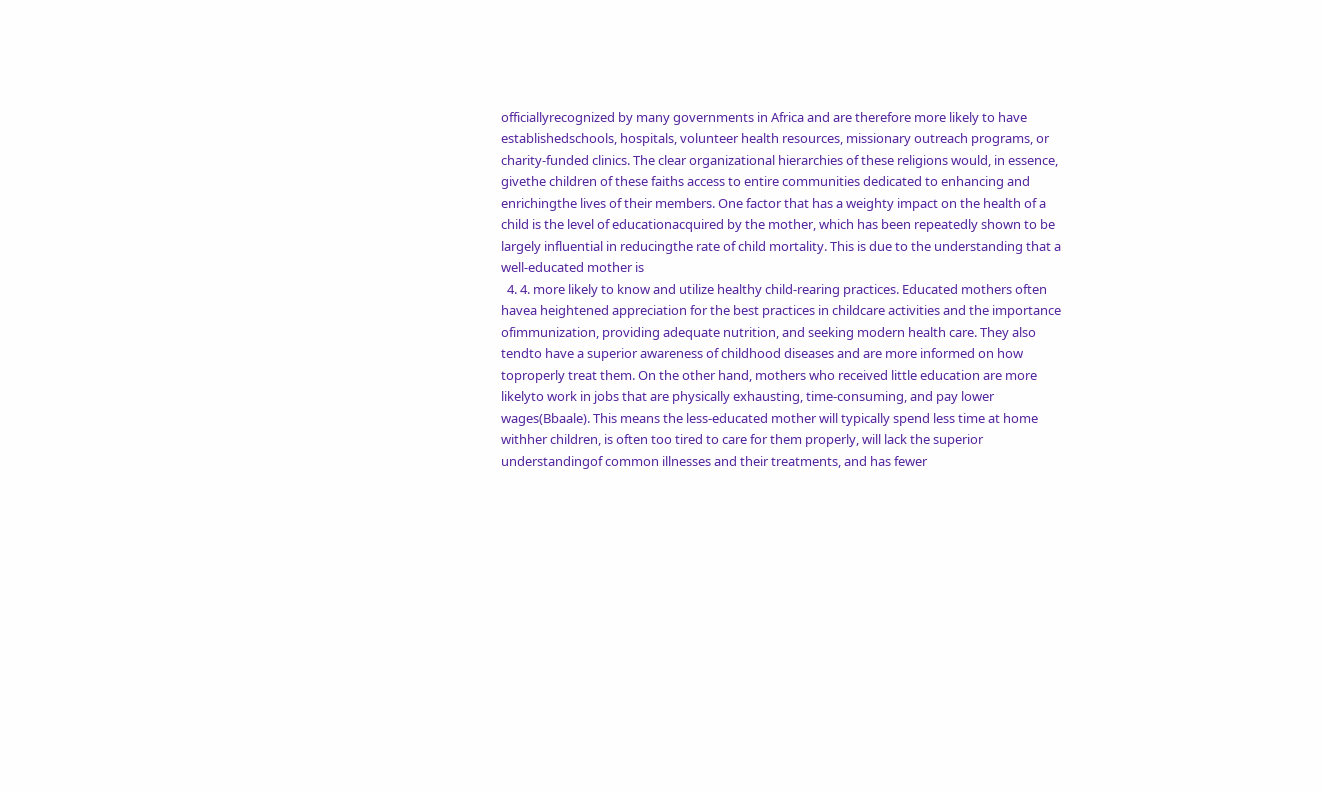officiallyrecognized by many governments in Africa and are therefore more likely to have establishedschools, hospitals, volunteer health resources, missionary outreach programs, or charity-funded clinics. The clear organizational hierarchies of these religions would, in essence, givethe children of these faiths access to entire communities dedicated to enhancing and enrichingthe lives of their members. One factor that has a weighty impact on the health of a child is the level of educationacquired by the mother, which has been repeatedly shown to be largely influential in reducingthe rate of child mortality. This is due to the understanding that a well-educated mother is
  4. 4. more likely to know and utilize healthy child-rearing practices. Educated mothers often havea heightened appreciation for the best practices in childcare activities and the importance ofimmunization, providing adequate nutrition, and seeking modern health care. They also tendto have a superior awareness of childhood diseases and are more informed on how toproperly treat them. On the other hand, mothers who received little education are more likelyto work in jobs that are physically exhausting, time-consuming, and pay lower wages(Bbaale). This means the less-educated mother will typically spend less time at home withher children, is often too tired to care for them properly, will lack the superior understandingof common illnesses and their treatments, and has fewer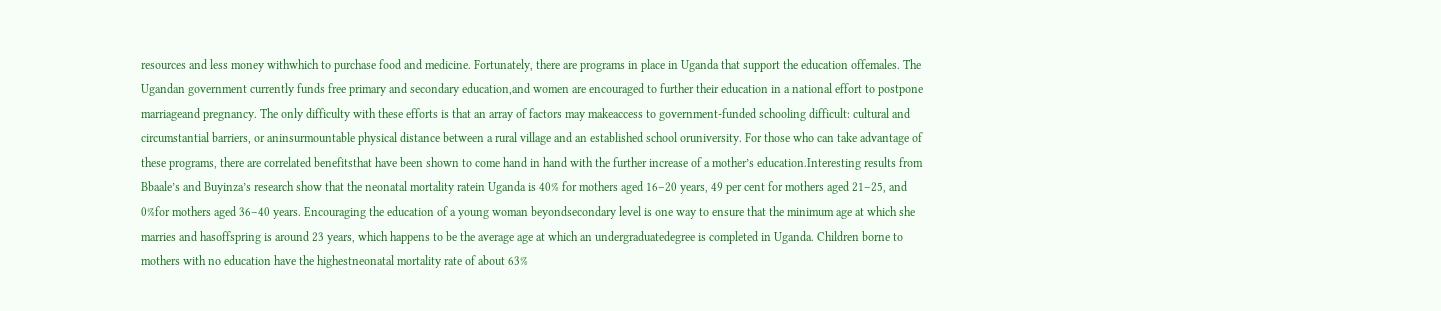resources and less money withwhich to purchase food and medicine. Fortunately, there are programs in place in Uganda that support the education offemales. The Ugandan government currently funds free primary and secondary education,and women are encouraged to further their education in a national effort to postpone marriageand pregnancy. The only difficulty with these efforts is that an array of factors may makeaccess to government-funded schooling difficult: cultural and circumstantial barriers, or aninsurmountable physical distance between a rural village and an established school oruniversity. For those who can take advantage of these programs, there are correlated benefitsthat have been shown to come hand in hand with the further increase of a mother’s education.Interesting results from Bbaale’s and Buyinza’s research show that the neonatal mortality ratein Uganda is 40% for mothers aged 16–20 years, 49 per cent for mothers aged 21–25, and 0%for mothers aged 36–40 years. Encouraging the education of a young woman beyondsecondary level is one way to ensure that the minimum age at which she marries and hasoffspring is around 23 years, which happens to be the average age at which an undergraduatedegree is completed in Uganda. Children borne to mothers with no education have the highestneonatal mortality rate of about 63%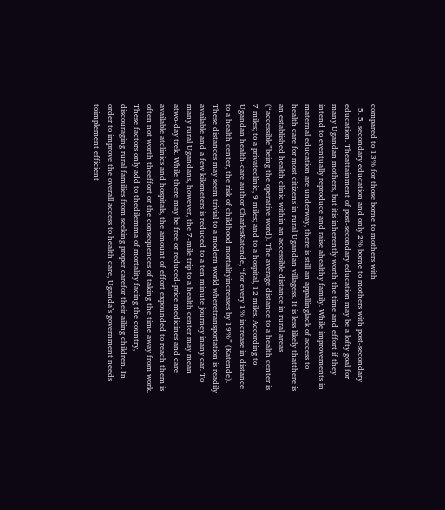compared to 13% for those borne to mothers with
  5. 5. secondary education and only 2% borne to mothers with post-secondary education. Theattainment of post-secondary education may be a lofty goal for many Ugandan mothers, but itis inherently worth the time and effort if they intend to eventually reproduce and raise ahealthy family. While improvements in maternal education are underway, there is still an appallinglack of access to health care for most citizens in rural Ugandan villagess. It is less likely thatthere is an established health clinic within an accessible distance in rural areas (“accessible”being the operative word). The average distance to a health center is 7 miles; to a privateclinic, 9 miles; and to a hospital, 12 miles. According to Ugandan health-care author CharlesKatende, “for every 1% increase in distance to a health center, the risk of childhood mortalityincreases by 19%” (Katende). These distances may seem trivial to a modern world wheretransportation is readily available and a few kilometers is reduced to a ten minute journey inany car. To many rural Ugandans, however, the 7-mile trip to a health center may mean atwo-day trek. While there may be free or reduced-price medicines and care available atclinics and hospitals, the amount of effort expounded to reach them is often not worth theeffort or the consequences of taking the time away from work. These factors only add to thedilemma of mortality facing the country, discouraging rural families from seeking proper carefor their ailing children. In order to improve the overall access to health care, Uganda’s government needs toimplement efficient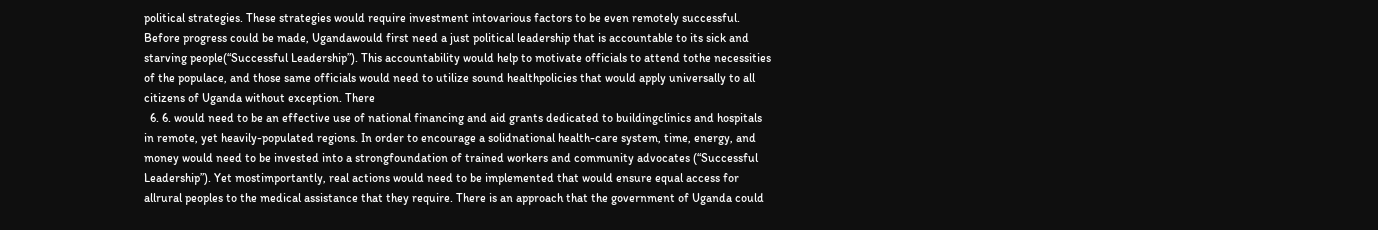political strategies. These strategies would require investment intovarious factors to be even remotely successful. Before progress could be made, Ugandawould first need a just political leadership that is accountable to its sick and starving people(“Successful Leadership”). This accountability would help to motivate officials to attend tothe necessities of the populace, and those same officials would need to utilize sound healthpolicies that would apply universally to all citizens of Uganda without exception. There
  6. 6. would need to be an effective use of national financing and aid grants dedicated to buildingclinics and hospitals in remote, yet heavily-populated regions. In order to encourage a solidnational health-care system, time, energy, and money would need to be invested into a strongfoundation of trained workers and community advocates (“Successful Leadership”). Yet mostimportantly, real actions would need to be implemented that would ensure equal access for allrural peoples to the medical assistance that they require. There is an approach that the government of Uganda could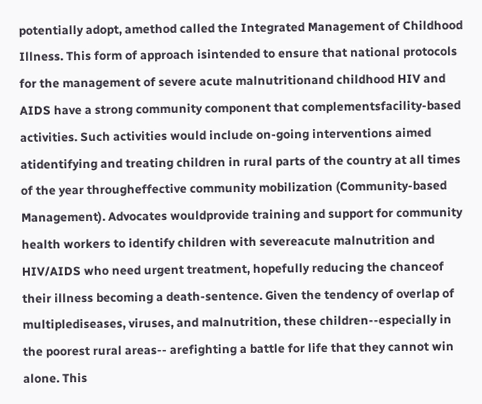potentially adopt, amethod called the Integrated Management of Childhood Illness. This form of approach isintended to ensure that national protocols for the management of severe acute malnutritionand childhood HIV and AIDS have a strong community component that complementsfacility-based activities. Such activities would include on-going interventions aimed atidentifying and treating children in rural parts of the country at all times of the year througheffective community mobilization (Community-based Management). Advocates wouldprovide training and support for community health workers to identify children with severeacute malnutrition and HIV/AIDS who need urgent treatment, hopefully reducing the chanceof their illness becoming a death-sentence. Given the tendency of overlap of multiplediseases, viruses, and malnutrition, these children--especially in the poorest rural areas-- arefighting a battle for life that they cannot win alone. This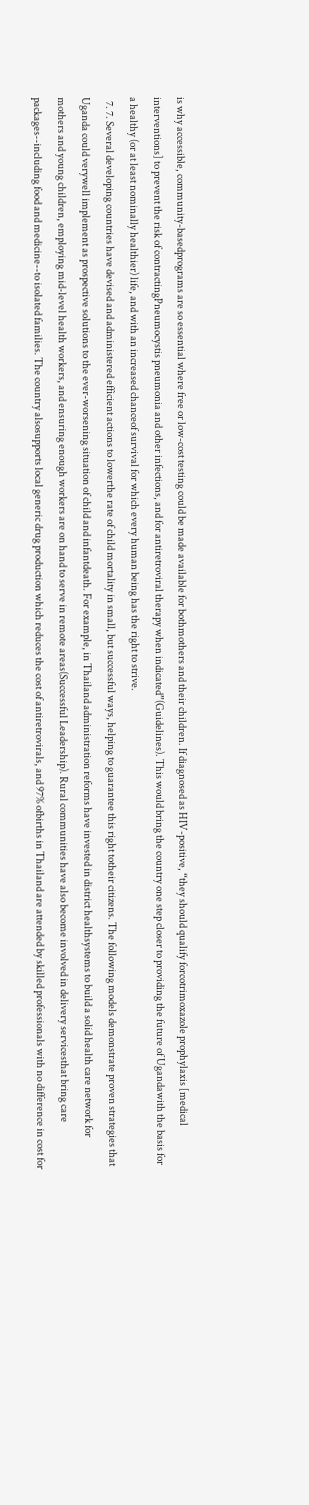is why accessible, community-basedprograms are so essential where free or low-cost testing could be made available for bothmothers and their children. If diagnosed as HIV-positive, “they should qualify forcotrimoxazole prophylaxis [medical interventions] to prevent the risk of contractingPneumocystis pneumonia and other infections, and for antiretroviral therapy when indicated”(Guidelines). This would bring the country one step closer to providing the future of Ugandawith the basis for a healthy (or at least nominally healthier) life, and with an increased chanceof survival for which every human being has the right to strive.
  7. 7. Several developing countries have devised and administered efficient actions to lowerthe rate of child mortality in small, but successful ways, helping to guarantee this right totheir citizens. The following models demonstrate proven strategies that Uganda could verywell implement as prospective solutions to the ever-worsening situation of child and infantdeath. For example, in Thailand administration reforms have invested in district healthsystems to build a solid health care network for mothers and young children, employing mid-level health workers, and ensuring enough workers are on hand to serve in remote areas(Successful Leadership). Rural communities have also become involved in delivery servicesthat bring care packages--including food and medicine--to isolated families. The country alsosupports local generic drug production which reduces the cost of antiretrovirals, and 97% ofbirths in Thailand are attended by skilled professionals with no difference in cost for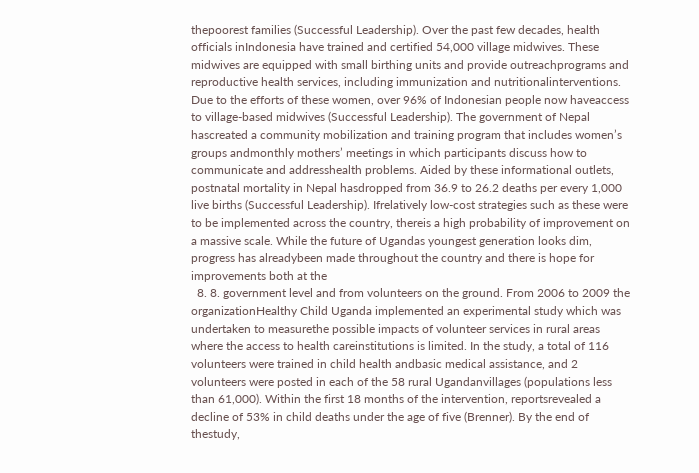thepoorest families (Successful Leadership). Over the past few decades, health officials inIndonesia have trained and certified 54,000 village midwives. These midwives are equipped with small birthing units and provide outreachprograms and reproductive health services, including immunization and nutritionalinterventions. Due to the efforts of these women, over 96% of Indonesian people now haveaccess to village-based midwives (Successful Leadership). The government of Nepal hascreated a community mobilization and training program that includes women’s groups andmonthly mothers’ meetings in which participants discuss how to communicate and addresshealth problems. Aided by these informational outlets, postnatal mortality in Nepal hasdropped from 36.9 to 26.2 deaths per every 1,000 live births (Successful Leadership). Ifrelatively low-cost strategies such as these were to be implemented across the country, thereis a high probability of improvement on a massive scale. While the future of Ugandas youngest generation looks dim, progress has alreadybeen made throughout the country and there is hope for improvements both at the
  8. 8. government level and from volunteers on the ground. From 2006 to 2009 the organizationHealthy Child Uganda implemented an experimental study which was undertaken to measurethe possible impacts of volunteer services in rural areas where the access to health careinstitutions is limited. In the study, a total of 116 volunteers were trained in child health andbasic medical assistance, and 2 volunteers were posted in each of the 58 rural Ugandanvillages (populations less than 61,000). Within the first 18 months of the intervention, reportsrevealed a decline of 53% in child deaths under the age of five (Brenner). By the end of thestudy,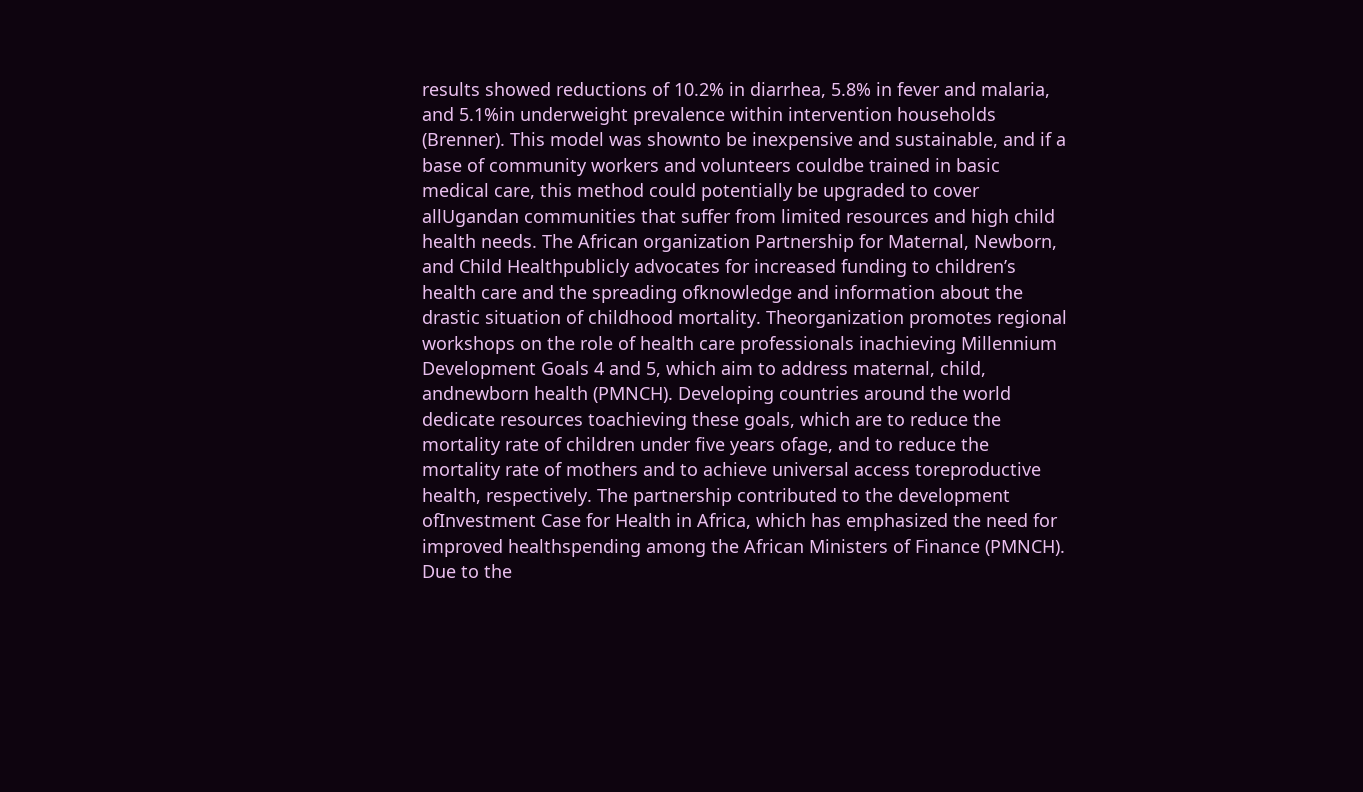results showed reductions of 10.2% in diarrhea, 5.8% in fever and malaria, and 5.1%in underweight prevalence within intervention households (Brenner). This model was shownto be inexpensive and sustainable, and if a base of community workers and volunteers couldbe trained in basic medical care, this method could potentially be upgraded to cover allUgandan communities that suffer from limited resources and high child health needs. The African organization Partnership for Maternal, Newborn, and Child Healthpublicly advocates for increased funding to children’s health care and the spreading ofknowledge and information about the drastic situation of childhood mortality. Theorganization promotes regional workshops on the role of health care professionals inachieving Millennium Development Goals 4 and 5, which aim to address maternal, child, andnewborn health (PMNCH). Developing countries around the world dedicate resources toachieving these goals, which are to reduce the mortality rate of children under five years ofage, and to reduce the mortality rate of mothers and to achieve universal access toreproductive health, respectively. The partnership contributed to the development ofInvestment Case for Health in Africa, which has emphasized the need for improved healthspending among the African Ministers of Finance (PMNCH). Due to the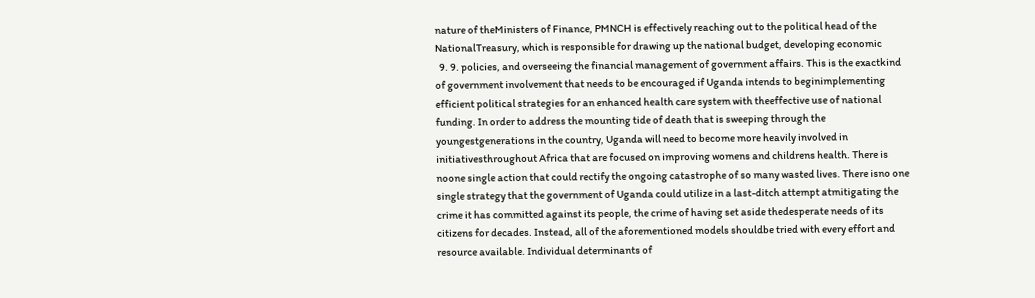nature of theMinisters of Finance, PMNCH is effectively reaching out to the political head of the NationalTreasury, which is responsible for drawing up the national budget, developing economic
  9. 9. policies, and overseeing the financial management of government affairs. This is the exactkind of government involvement that needs to be encouraged if Uganda intends to beginimplementing efficient political strategies for an enhanced health care system with theeffective use of national funding. In order to address the mounting tide of death that is sweeping through the youngestgenerations in the country, Uganda will need to become more heavily involved in initiativesthroughout Africa that are focused on improving womens and childrens health. There is noone single action that could rectify the ongoing catastrophe of so many wasted lives. There isno one single strategy that the government of Uganda could utilize in a last-ditch attempt atmitigating the crime it has committed against its people, the crime of having set aside thedesperate needs of its citizens for decades. Instead, all of the aforementioned models shouldbe tried with every effort and resource available. Individual determinants of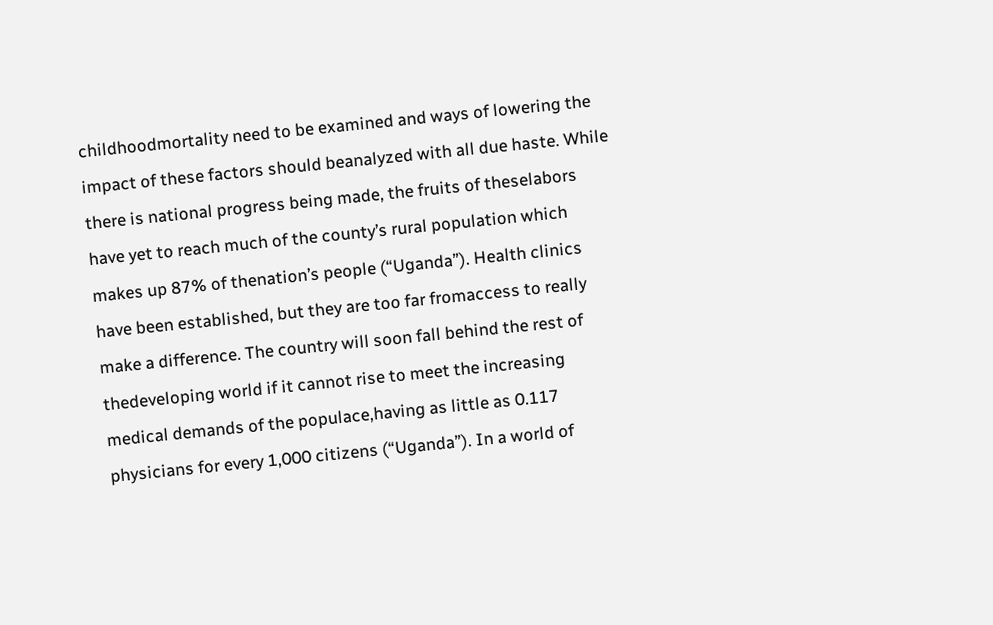childhoodmortality need to be examined and ways of lowering the impact of these factors should beanalyzed with all due haste. While there is national progress being made, the fruits of theselabors have yet to reach much of the county’s rural population which makes up 87% of thenation’s people (“Uganda”). Health clinics have been established, but they are too far fromaccess to really make a difference. The country will soon fall behind the rest of thedeveloping world if it cannot rise to meet the increasing medical demands of the populace,having as little as 0.117 physicians for every 1,000 citizens (“Uganda”). In a world of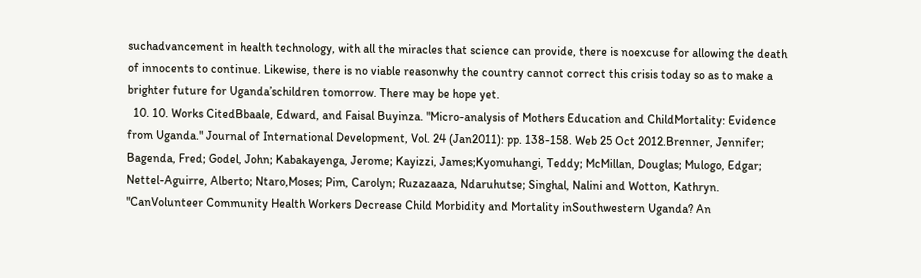suchadvancement in health technology, with all the miracles that science can provide, there is noexcuse for allowing the death of innocents to continue. Likewise, there is no viable reasonwhy the country cannot correct this crisis today so as to make a brighter future for Uganda’schildren tomorrow. There may be hope yet.
  10. 10. Works CitedBbaale, Edward, and Faisal Buyinza. "Micro-analysis of Mothers Education and ChildMortality: Evidence from Uganda." Journal of International Development, Vol. 24 (Jan2011): pp. 138-158. Web 25 Oct 2012.Brenner, Jennifer; Bagenda, Fred; Godel, John; Kabakayenga, Jerome; Kayizzi, James;Kyomuhangi, Teddy; McMillan, Douglas; Mulogo, Edgar; Nettel-Aguirre, Alberto; Ntaro,Moses; Pim, Carolyn; Ruzazaaza, Ndaruhutse; Singhal, Nalini and Wotton, Kathryn. "CanVolunteer Community Health Workers Decrease Child Morbidity and Mortality inSouthwestern Uganda? An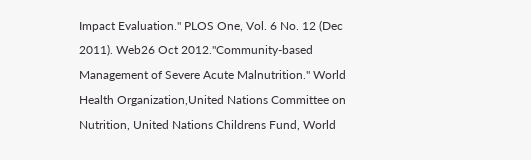Impact Evaluation." PLOS One, Vol. 6 No. 12 (Dec 2011). Web26 Oct 2012."Community-based Management of Severe Acute Malnutrition." World Health Organization,United Nations Committee on Nutrition, United Nations Childrens Fund, World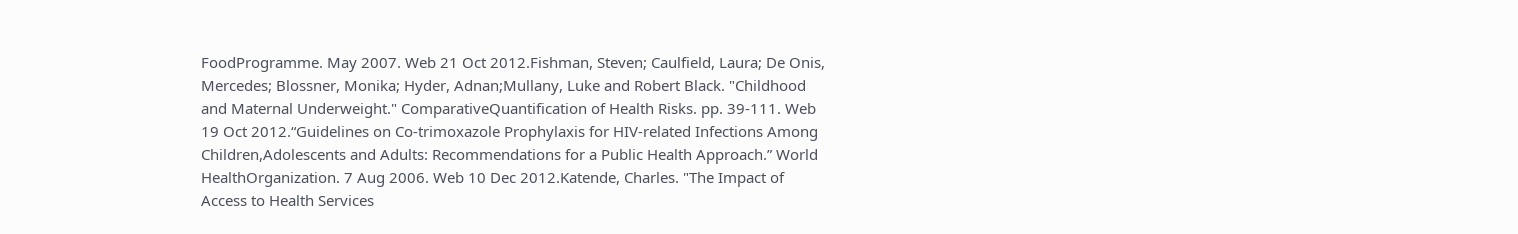FoodProgramme. May 2007. Web 21 Oct 2012.Fishman, Steven; Caulfield, Laura; De Onis, Mercedes; Blossner, Monika; Hyder, Adnan;Mullany, Luke and Robert Black. "Childhood and Maternal Underweight." ComparativeQuantification of Health Risks. pp. 39-111. Web 19 Oct 2012.“Guidelines on Co-trimoxazole Prophylaxis for HIV-related Infections Among Children,Adolescents and Adults: Recommendations for a Public Health Approach.” World HealthOrganization. 7 Aug 2006. Web 10 Dec 2012.Katende, Charles. "The Impact of Access to Health Services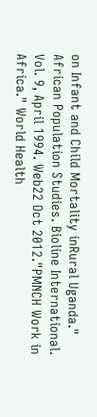on Infant and Child Mortality inRural Uganda." African Population Studies. Bioline International. Vol. 9, April 1994. Web22 Oct 2012."PMNCH Work in Africa." World Health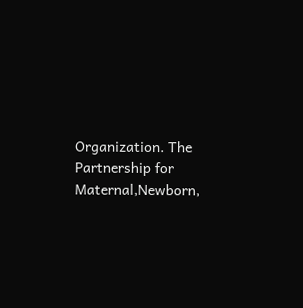Organization. The Partnership for Maternal,Newborn,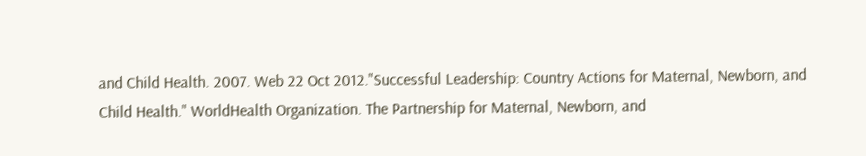and Child Health. 2007. Web 22 Oct 2012."Successful Leadership: Country Actions for Maternal, Newborn, and Child Health." WorldHealth Organization. The Partnership for Maternal, Newborn, and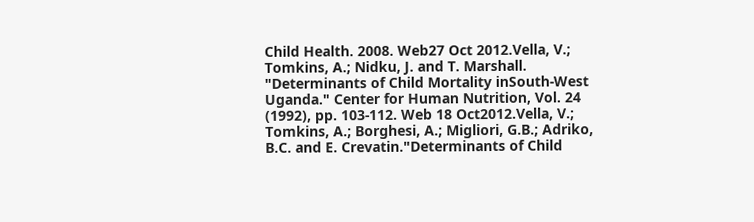Child Health. 2008. Web27 Oct 2012.Vella, V.; Tomkins, A.; Nidku, J. and T. Marshall. "Determinants of Child Mortality inSouth-West Uganda." Center for Human Nutrition, Vol. 24 (1992), pp. 103-112. Web 18 Oct2012.Vella, V.; Tomkins, A.; Borghesi, A.; Migliori, G.B.; Adriko, B.C. and E. Crevatin."Determinants of Child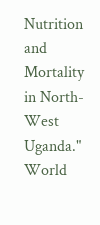Nutrition and Mortality in North-West Uganda." World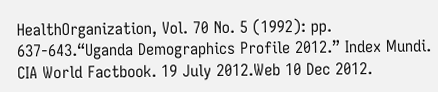HealthOrganization, Vol. 70 No. 5 (1992): pp. 637-643.“Uganda Demographics Profile 2012.” Index Mundi. CIA World Factbook. 19 July 2012.Web 10 Dec 2012.